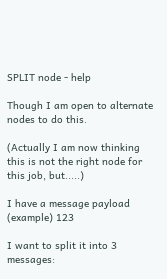SPLIT node - help

Though I am open to alternate nodes to do this.

(Actually I am now thinking this is not the right node for this job, but.....)

I have a message payload (example) 123

I want to split it into 3 messages: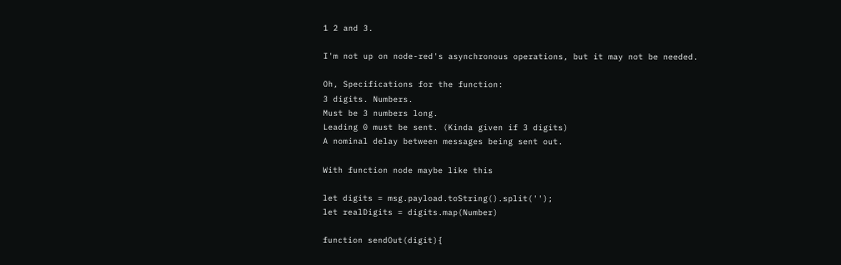1 2 and 3.

I'm not up on node-red's asynchronous operations, but it may not be needed.

Oh, Specifications for the function:
3 digits. Numbers.
Must be 3 numbers long.
Leading 0 must be sent. (Kinda given if 3 digits)
A nominal delay between messages being sent out.

With function node maybe like this

let digits = msg.payload.toString().split('');
let realDigits = digits.map(Number)

function sendOut(digit){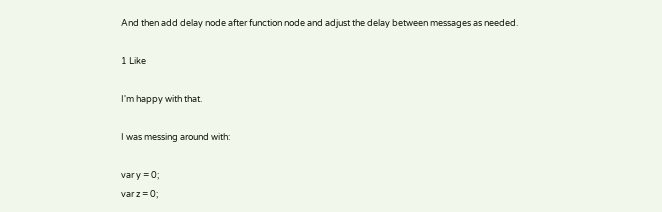And then add delay node after function node and adjust the delay between messages as needed.

1 Like

I'm happy with that.

I was messing around with:

var y = 0;
var z = 0;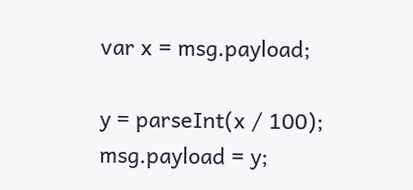var x = msg.payload;

y = parseInt(x / 100);
msg.payload = y;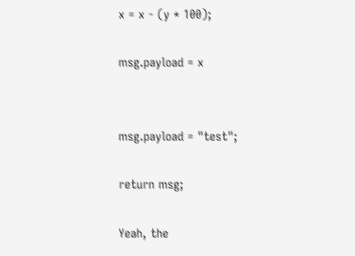x = x - (y * 100);

msg.payload = x


msg.payload = "test";

return msg;

Yeah, the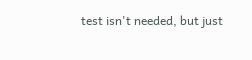test isn't needed, but just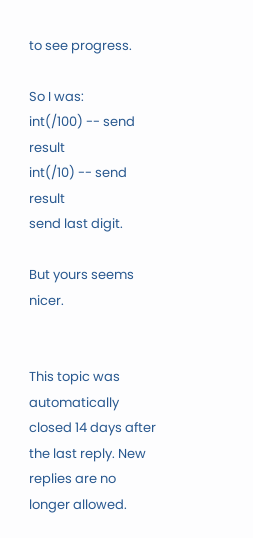to see progress.

So I was:
int(/100) -- send result
int(/10) -- send result
send last digit.

But yours seems nicer.


This topic was automatically closed 14 days after the last reply. New replies are no longer allowed.